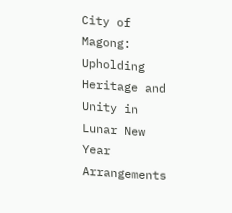City of Magong: Upholding Heritage and Unity in Lunar New Year Arrangements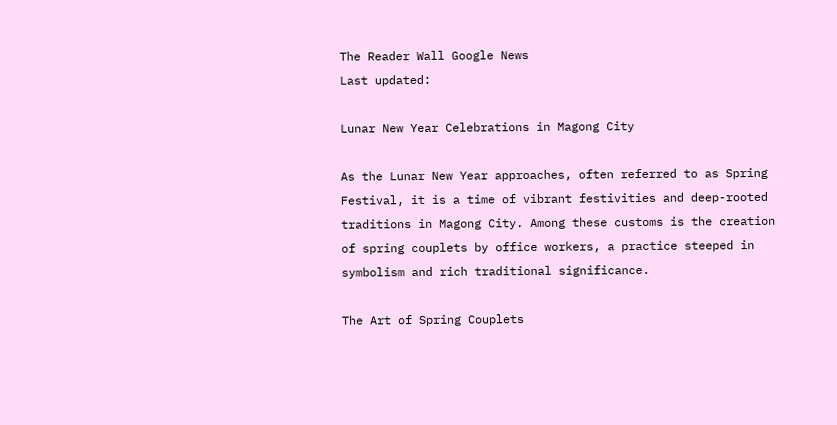The Reader Wall Google News
Last updated:

Lunar New Year Celebrations in Magong City

As the Lunar New Year approaches, often referred to as Spring Festival, it is a time of vibrant festivities and deep-rooted traditions in Magong City. Among these customs is the creation of spring couplets by office workers, a practice steeped in symbolism and rich traditional significance.

The Art of Spring Couplets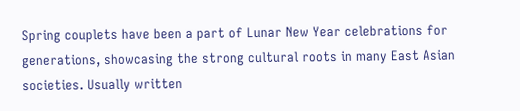Spring couplets have been a part of Lunar New Year celebrations for generations, showcasing the strong cultural roots in many East Asian societies. Usually written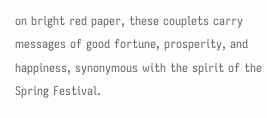on bright red paper, these couplets carry messages of good fortune, prosperity, and happiness, synonymous with the spirit of the Spring Festival.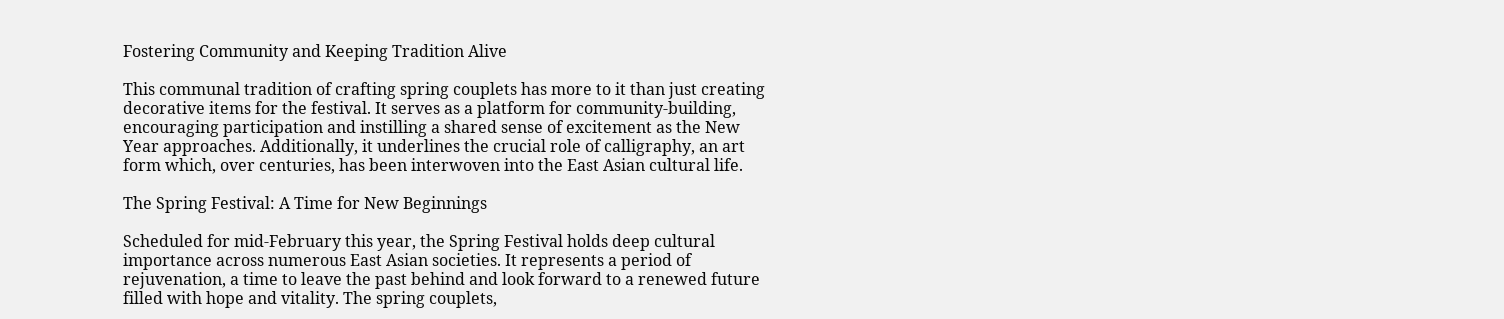Fostering Community and Keeping Tradition Alive

This communal tradition of crafting spring couplets has more to it than just creating decorative items for the festival. It serves as a platform for community-building, encouraging participation and instilling a shared sense of excitement as the New Year approaches. Additionally, it underlines the crucial role of calligraphy, an art form which, over centuries, has been interwoven into the East Asian cultural life.

The Spring Festival: A Time for New Beginnings

Scheduled for mid-February this year, the Spring Festival holds deep cultural importance across numerous East Asian societies. It represents a period of rejuvenation, a time to leave the past behind and look forward to a renewed future filled with hope and vitality. The spring couplets,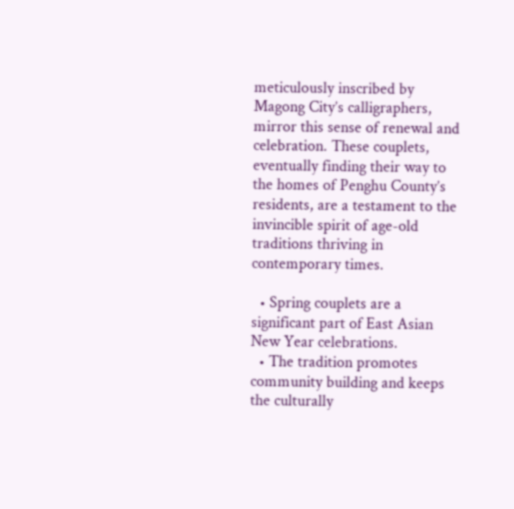meticulously inscribed by Magong City’s calligraphers, mirror this sense of renewal and celebration. These couplets, eventually finding their way to the homes of Penghu County’s residents, are a testament to the invincible spirit of age-old traditions thriving in contemporary times.

  • Spring couplets are a significant part of East Asian New Year celebrations.
  • The tradition promotes community building and keeps the culturally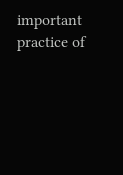important practice of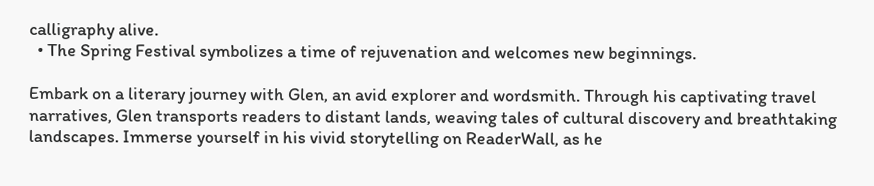calligraphy alive.
  • The Spring Festival symbolizes a time of rejuvenation and welcomes new beginnings.

Embark on a literary journey with Glen, an avid explorer and wordsmith. Through his captivating travel narratives, Glen transports readers to distant lands, weaving tales of cultural discovery and breathtaking landscapes. Immerse yourself in his vivid storytelling on ReaderWall, as he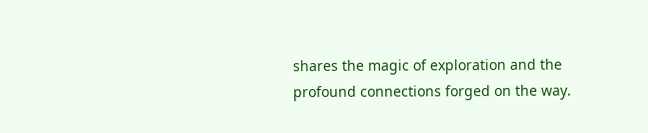shares the magic of exploration and the profound connections forged on the way.